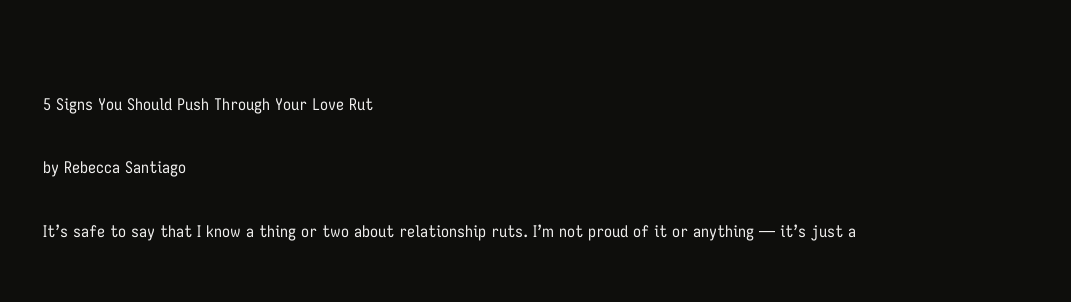5 Signs You Should Push Through Your Love Rut

by Rebecca Santiago

It’s safe to say that I know a thing or two about relationship ruts. I’m not proud of it or anything — it’s just a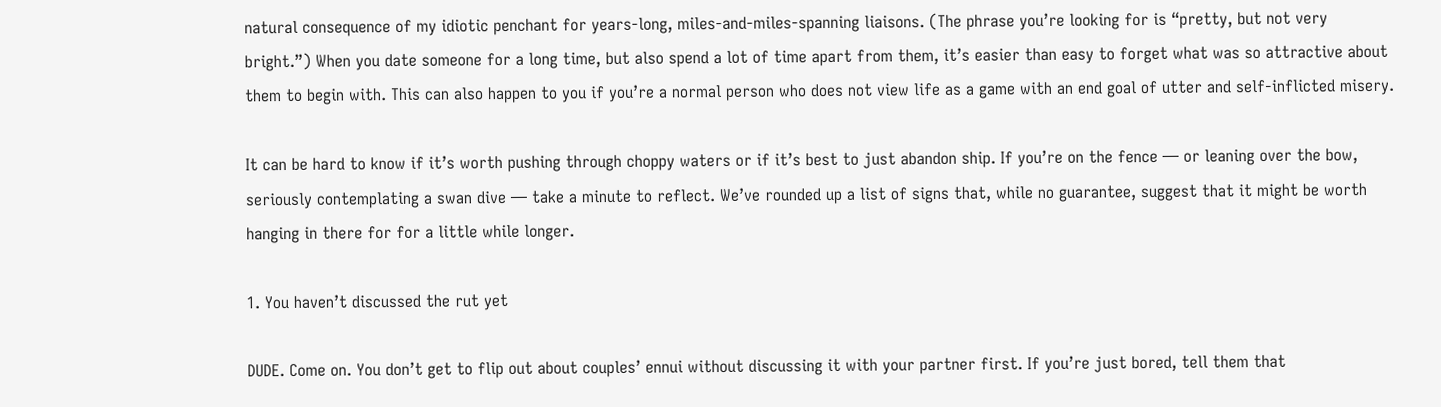natural consequence of my idiotic penchant for years-long, miles-and-miles-spanning liaisons. (The phrase you’re looking for is “pretty, but not very bright.”) When you date someone for a long time, but also spend a lot of time apart from them, it’s easier than easy to forget what was so attractive about them to begin with. This can also happen to you if you’re a normal person who does not view life as a game with an end goal of utter and self-inflicted misery.

It can be hard to know if it’s worth pushing through choppy waters or if it’s best to just abandon ship. If you’re on the fence — or leaning over the bow, seriously contemplating a swan dive — take a minute to reflect. We’ve rounded up a list of signs that, while no guarantee, suggest that it might be worth hanging in there for for a little while longer.

1. You haven’t discussed the rut yet

DUDE. Come on. You don’t get to flip out about couples’ ennui without discussing it with your partner first. If you’re just bored, tell them that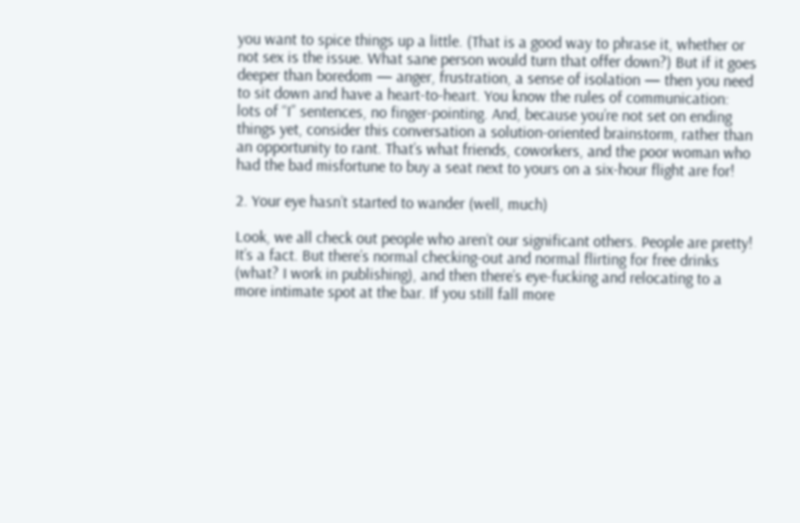you want to spice things up a little. (That is a good way to phrase it, whether or not sex is the issue. What sane person would turn that offer down?) But if it goes deeper than boredom — anger, frustration, a sense of isolation — then you need to sit down and have a heart-to-heart. You know the rules of communication: lots of “I” sentences, no finger-pointing. And, because you’re not set on ending things yet, consider this conversation a solution-oriented brainstorm, rather than an opportunity to rant. That’s what friends, coworkers, and the poor woman who had the bad misfortune to buy a seat next to yours on a six-hour flight are for!

2. Your eye hasn’t started to wander (well, much)

Look, we all check out people who aren’t our significant others. People are pretty! It’s a fact. But there’s normal checking-out and normal flirting for free drinks (what? I work in publishing), and then there’s eye-fucking and relocating to a more intimate spot at the bar. If you still fall more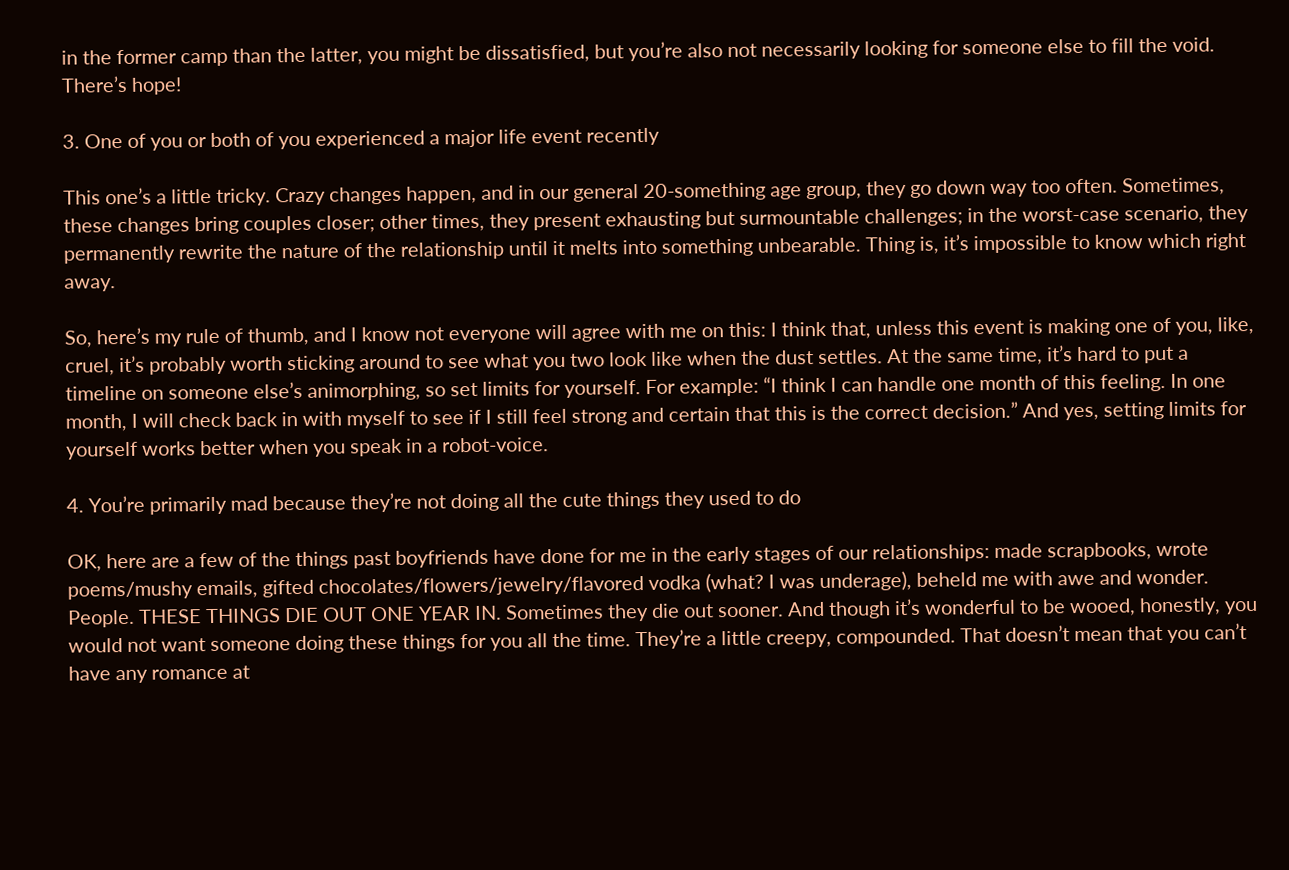in the former camp than the latter, you might be dissatisfied, but you’re also not necessarily looking for someone else to fill the void. There’s hope!

3. One of you or both of you experienced a major life event recently

This one’s a little tricky. Crazy changes happen, and in our general 20-something age group, they go down way too often. Sometimes, these changes bring couples closer; other times, they present exhausting but surmountable challenges; in the worst-case scenario, they permanently rewrite the nature of the relationship until it melts into something unbearable. Thing is, it’s impossible to know which right away.

So, here’s my rule of thumb, and I know not everyone will agree with me on this: I think that, unless this event is making one of you, like, cruel, it’s probably worth sticking around to see what you two look like when the dust settles. At the same time, it’s hard to put a timeline on someone else’s animorphing, so set limits for yourself. For example: “I think I can handle one month of this feeling. In one month, I will check back in with myself to see if I still feel strong and certain that this is the correct decision.” And yes, setting limits for yourself works better when you speak in a robot-voice.

4. You’re primarily mad because they’re not doing all the cute things they used to do

OK, here are a few of the things past boyfriends have done for me in the early stages of our relationships: made scrapbooks, wrote poems/mushy emails, gifted chocolates/flowers/jewelry/flavored vodka (what? I was underage), beheld me with awe and wonder. People. THESE THINGS DIE OUT ONE YEAR IN. Sometimes they die out sooner. And though it’s wonderful to be wooed, honestly, you would not want someone doing these things for you all the time. They’re a little creepy, compounded. That doesn’t mean that you can’t have any romance at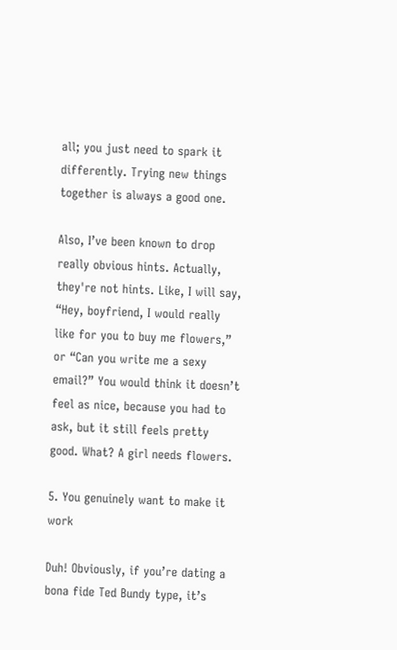all; you just need to spark it differently. Trying new things together is always a good one.

Also, I’ve been known to drop really obvious hints. Actually, they're not hints. Like, I will say, “Hey, boyfriend, I would really like for you to buy me flowers,” or “Can you write me a sexy email?” You would think it doesn’t feel as nice, because you had to ask, but it still feels pretty good. What? A girl needs flowers.

5. You genuinely want to make it work

Duh! Obviously, if you’re dating a bona fide Ted Bundy type, it’s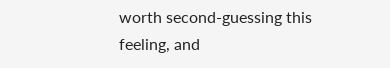worth second-guessing this feeling, and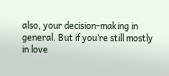also, your decision-making in general. But if you’re still mostly in love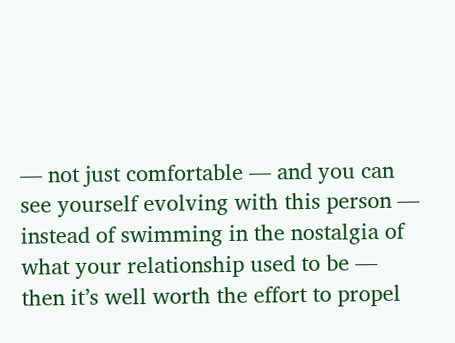— not just comfortable — and you can see yourself evolving with this person — instead of swimming in the nostalgia of what your relationship used to be — then it’s well worth the effort to propel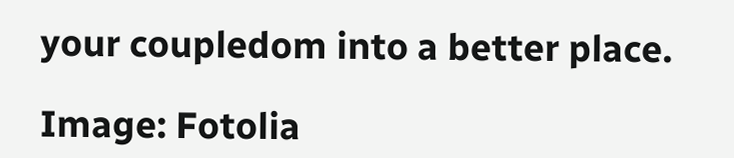your coupledom into a better place.

Image: Fotolia